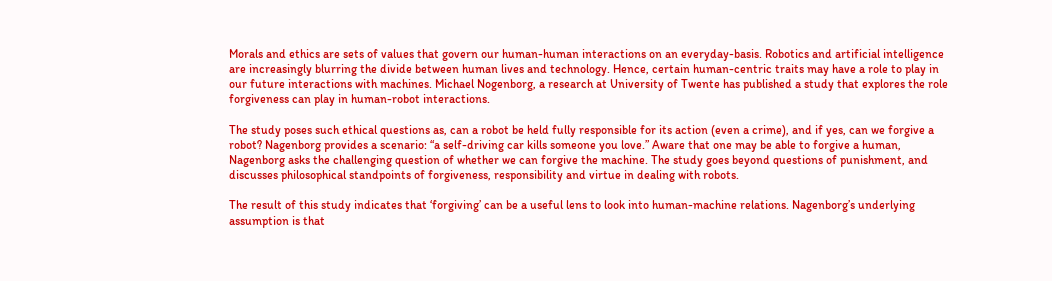Morals and ethics are sets of values that govern our human-human interactions on an everyday-basis. Robotics and artificial intelligence are increasingly blurring the divide between human lives and technology. Hence, certain human-centric traits may have a role to play in our future interactions with machines. Michael Nogenborg, a research at University of Twente has published a study that explores the role forgiveness can play in human-robot interactions.

The study poses such ethical questions as, can a robot be held fully responsible for its action (even a crime), and if yes, can we forgive a robot? Nagenborg provides a scenario: “a self-driving car kills someone you love.” Aware that one may be able to forgive a human, Nagenborg asks the challenging question of whether we can forgive the machine. The study goes beyond questions of punishment, and discusses philosophical standpoints of forgiveness, responsibility and virtue in dealing with robots.

The result of this study indicates that ‘forgiving’ can be a useful lens to look into human-machine relations. Nagenborg’s underlying assumption is that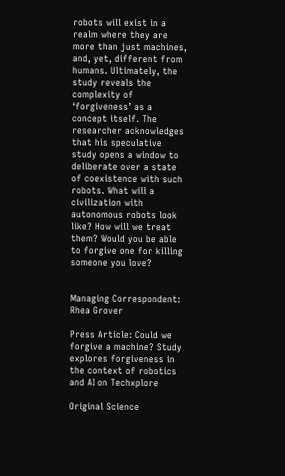robots will exist in a realm where they are more than just machines, and, yet, different from humans. Ultimately, the study reveals the complexity of ‘forgiveness’ as a concept itself. The researcher acknowledges that his speculative study opens a window to deliberate over a state of coexistence with such robots. What will a civilization with autonomous robots look like? How will we treat them? Would you be able to forgive one for killing someone you love?


Managing Correspondent: Rhea Grover

Press Article: Could we forgive a machine? Study explores forgiveness in the context of robotics and AI on Techxplore

Original Science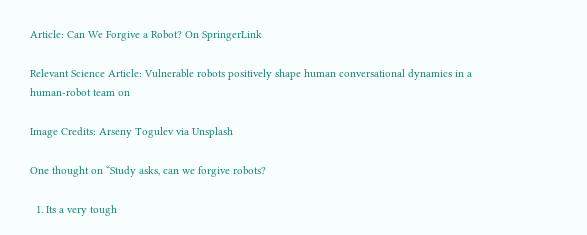Article: Can We Forgive a Robot? On SpringerLink

Relevant Science Article: Vulnerable robots positively shape human conversational dynamics in a human-robot team on

Image Credits: Arseny Togulev via Unsplash

One thought on “Study asks, can we forgive robots?

  1. Its a very tough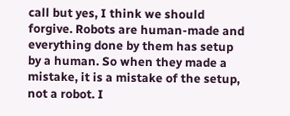call but yes, I think we should forgive. Robots are human-made and everything done by them has setup by a human. So when they made a mistake, it is a mistake of the setup, not a robot. I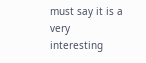must say it is a very interesting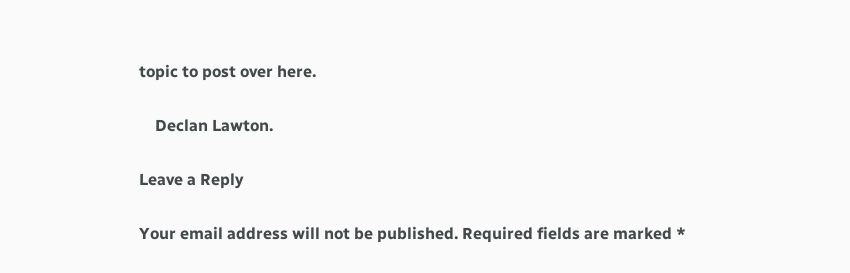topic to post over here.

    Declan Lawton.

Leave a Reply

Your email address will not be published. Required fields are marked *